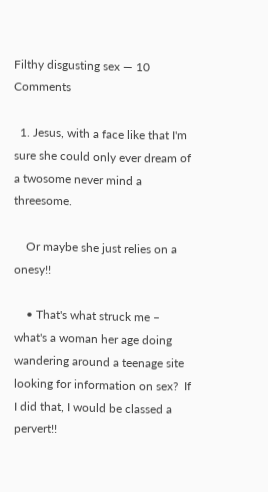Filthy disgusting sex — 10 Comments

  1. Jesus, with a face like that I'm sure she could only ever dream of a twosome never mind a threesome.

    Or maybe she just relies on a onesy!!

    • That's what struck me – what's a woman her age doing wandering around a teenage site looking for information on sex?  If I did that, I would be classed a pervert!!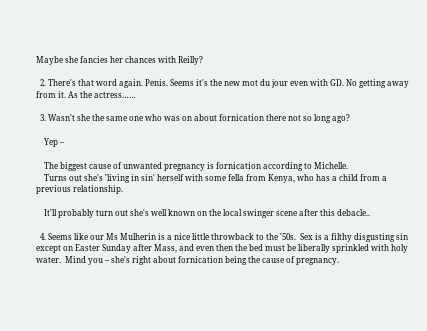Maybe she fancies her chances with Reilly?

  2. There's that word again. Penis. Seems it's the new mot du jour even with GD. No getting away from it. As the actress……

  3. Wasn't she the same one who was on about fornication there not so long ago?

    Yep –

    The biggest cause of unwanted pregnancy is fornication according to Michelle.
    Turns out she's 'living in sin' herself with some fella from Kenya, who has a child from a previous relationship.

    It'll probably turn out she's well known on the local swinger scene after this debacle..

  4. Seems like our Ms Mulherin is a nice little throwback to the '50s.  Sex is a filthy disgusting sin except on Easter Sunday after Mass, and even then the bed must be liberally sprinkled with holy water.  Mind you – she's right about fornication being the cause of pregnancy.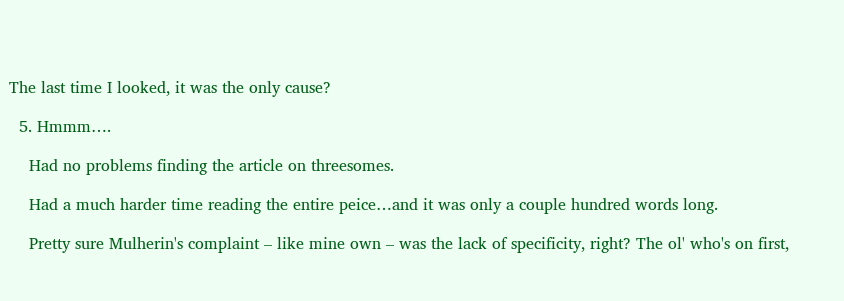The last time I looked, it was the only cause?

  5. Hmmm….

    Had no problems finding the article on threesomes.

    Had a much harder time reading the entire peice…and it was only a couple hundred words long.

    Pretty sure Mulherin's complaint – like mine own – was the lack of specificity, right? The ol' who's on first,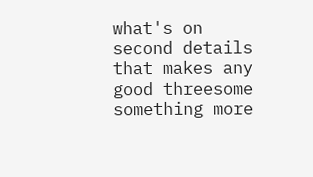what's on second details that makes any good threesome something more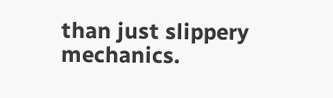than just slippery mechanics.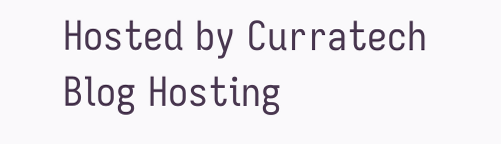Hosted by Curratech Blog Hosting